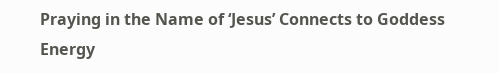Praying in the Name of ‘Jesus’ Connects to Goddess Energy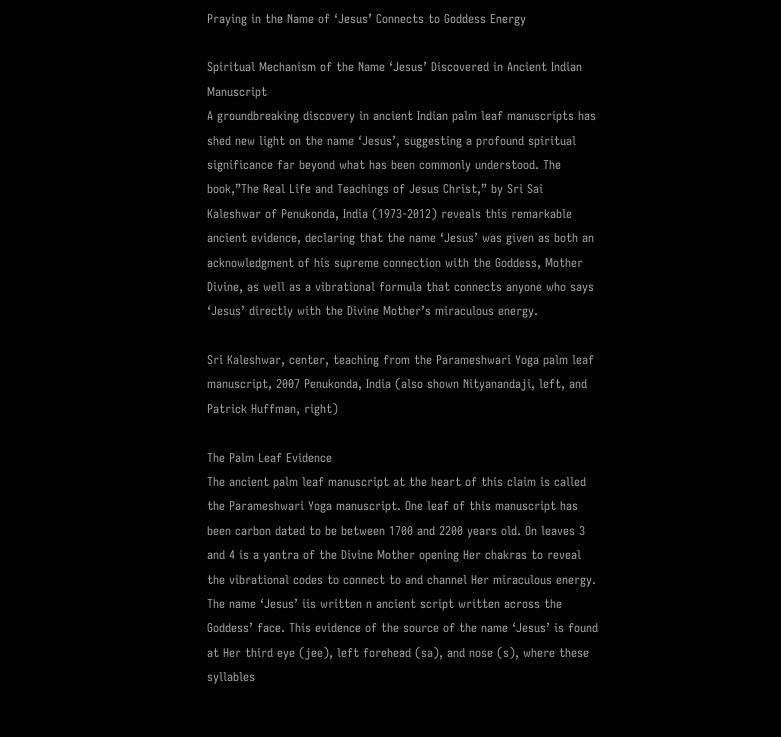Praying in the Name of ‘Jesus’ Connects to Goddess Energy

Spiritual Mechanism of the Name ‘Jesus’ Discovered in Ancient Indian Manuscript
A groundbreaking discovery in ancient Indian palm leaf manuscripts has shed new light on the name ‘Jesus’, suggesting a profound spiritual significance far beyond what has been commonly understood. The book,”The Real Life and Teachings of Jesus Christ,” by Sri Sai Kaleshwar of Penukonda, India (1973-2012) reveals this remarkable ancient evidence, declaring that the name ‘Jesus’ was given as both an acknowledgment of his supreme connection with the Goddess, Mother Divine, as well as a vibrational formula that connects anyone who says ‘Jesus’ directly with the Divine Mother’s miraculous energy.

Sri Kaleshwar, center, teaching from the Parameshwari Yoga palm leaf manuscript, 2007 Penukonda, India (also shown Nityanandaji, left, and Patrick Huffman, right)

The Palm Leaf Evidence
The ancient palm leaf manuscript at the heart of this claim is called the Parameshwari Yoga manuscript. One leaf of this manuscript has been carbon dated to be between 1700 and 2200 years old. On leaves 3 and 4 is a yantra of the Divine Mother opening Her chakras to reveal the vibrational codes to connect to and channel Her miraculous energy.
The name ‘Jesus’ iis written n ancient script written across the Goddess’ face. This evidence of the source of the name ‘Jesus’ is found at Her third eye (jee), left forehead (sa), and nose (s), where these syllables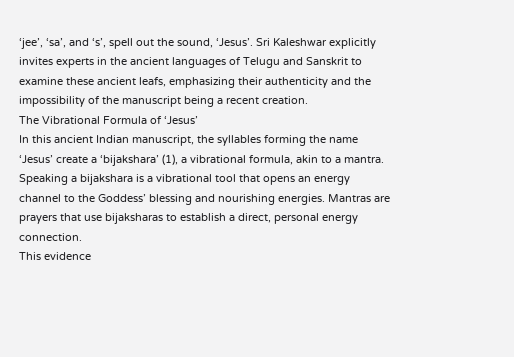‘jee’, ‘sa’, and ‘s’, spell out the sound, ‘Jesus’. Sri Kaleshwar explicitly invites experts in the ancient languages of Telugu and Sanskrit to examine these ancient leafs, emphasizing their authenticity and the impossibility of the manuscript being a recent creation.
The Vibrational Formula of ‘Jesus’
In this ancient Indian manuscript, the syllables forming the name ‘Jesus’ create a ‘bijakshara’ (1), a vibrational formula, akin to a mantra. Speaking a bijakshara is a vibrational tool that opens an energy channel to the Goddess’ blessing and nourishing energies. Mantras are prayers that use bijaksharas to establish a direct, personal energy connection.
This evidence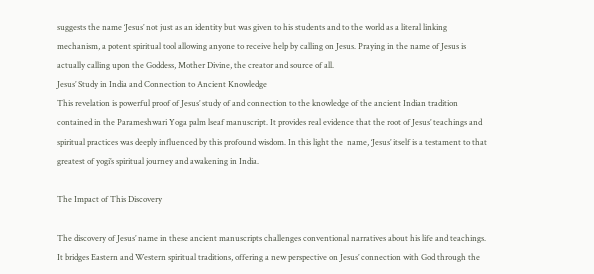suggests the name ‘Jesus’ not just as an identity but was given to his students and to the world as a literal linking mechanism, a potent spiritual tool allowing anyone to receive help by calling on Jesus. Praying in the name of Jesus is actually calling upon the Goddess, Mother Divine, the creator and source of all.
Jesus’ Study in India and Connection to Ancient Knowledge
This revelation is powerful proof of Jesus’ study of and connection to the knowledge of the ancient Indian tradition contained in the Parameshwari Yoga palm lseaf manuscript. It provides real evidence that the root of Jesus’ teachings and spiritual practices was deeply influenced by this profound wisdom. In this light the  name, ‘Jesus’ itself is a testament to that greatest of yogi’s spiritual journey and awakening in India.

The Impact of This Discovery

The discovery of Jesus’ name in these ancient manuscripts challenges conventional narratives about his life and teachings. It bridges Eastern and Western spiritual traditions, offering a new perspective on Jesus’ connection with God through the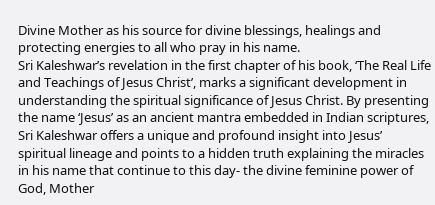Divine Mother as his source for divine blessings, healings and protecting energies to all who pray in his name.
Sri Kaleshwar’s revelation in the first chapter of his book, ‘The Real Life and Teachings of Jesus Christ’, marks a significant development in understanding the spiritual significance of Jesus Christ. By presenting the name ‘Jesus’ as an ancient mantra embedded in Indian scriptures, Sri Kaleshwar offers a unique and profound insight into Jesus’ spiritual lineage and points to a hidden truth explaining the miracles in his name that continue to this day- the divine feminine power of God, Mother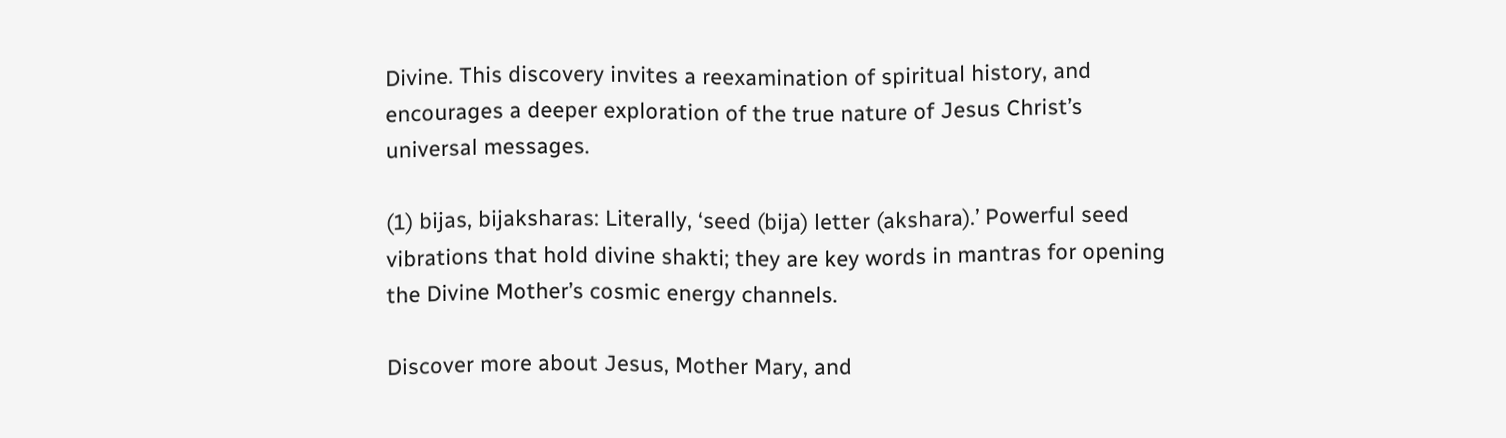Divine. This discovery invites a reexamination of spiritual history, and encourages a deeper exploration of the true nature of Jesus Christ’s universal messages.

(1) bijas, bijaksharas: Literally, ‘seed (bija) letter (akshara).’ Powerful seed vibrations that hold divine shakti; they are key words in mantras for opening the Divine Mother’s cosmic energy channels.

Discover more about Jesus, Mother Mary, and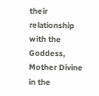their relationship with the Goddess, Mother Divine in the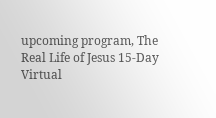upcoming program, The Real Life of Jesus 15-Day Virtual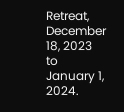Retreat, December 18, 2023 to January 1, 2024.